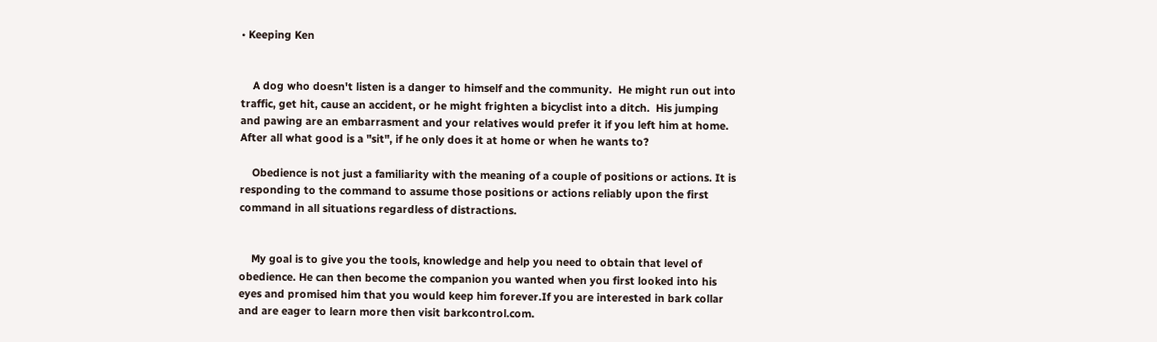• Keeping Ken


    A dog who doesn't listen is a danger to himself and the community.  He might run out into traffic, get hit, cause an accident, or he might frighten a bicyclist into a ditch.  His jumping and pawing are an embarrasment and your relatives would prefer it if you left him at home.  After all what good is a "sit", if he only does it at home or when he wants to?

    Obedience is not just a familiarity with the meaning of a couple of positions or actions. It is responding to the command to assume those positions or actions reliably upon the first command in all situations regardless of distractions.


    My goal is to give you the tools, knowledge and help you need to obtain that level of obedience. He can then become the companion you wanted when you first looked into his eyes and promised him that you would keep him forever.If you are interested in bark collar and are eager to learn more then visit barkcontrol.com.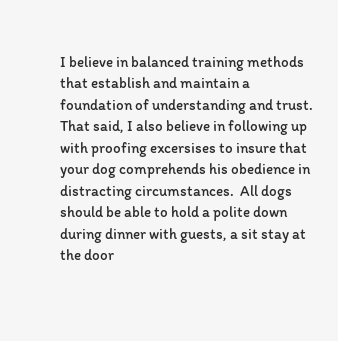I believe in balanced training methods that establish and maintain a foundation of understanding and trust.  That said, I also believe in following up with proofing excersises to insure that your dog comprehends his obedience in distracting circumstances.  All dogs should be able to hold a polite down during dinner with guests, a sit stay at the door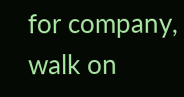for company, walk on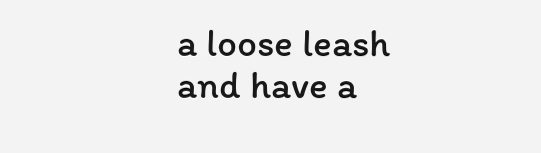a loose leash and have a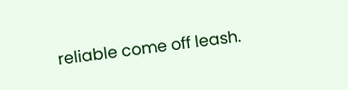reliable come off leash.